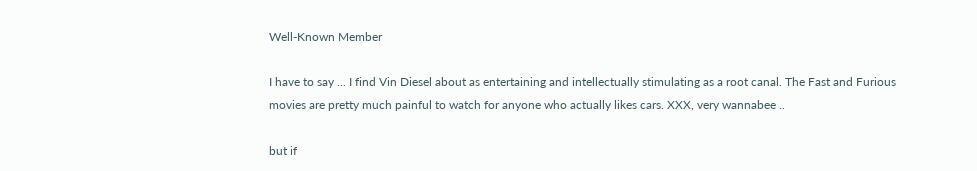Well-Known Member

I have to say ... I find Vin Diesel about as entertaining and intellectually stimulating as a root canal. The Fast and Furious movies are pretty much painful to watch for anyone who actually likes cars. XXX, very wannabee ..

but if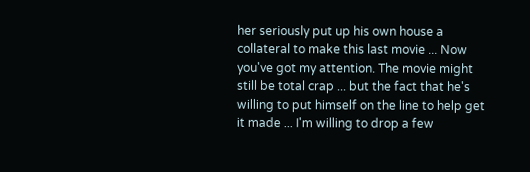her seriously put up his own house a collateral to make this last movie ... Now you've got my attention. The movie might still be total crap ... but the fact that he's willing to put himself on the line to help get it made ... I'm willing to drop a few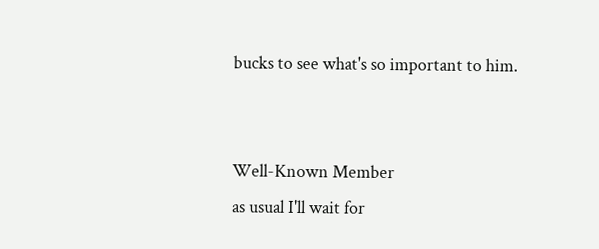bucks to see what's so important to him.


Well-Known Member
as usual I'll wait for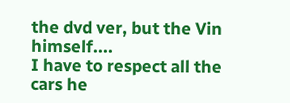the dvd ver, but the Vin himself....
I have to respect all the cars he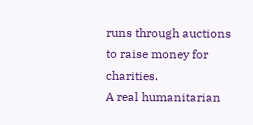runs through auctions to raise money for charities.
A real humanitarian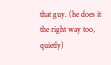that guy. (he does it the right way too, quietly)